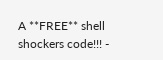A **FREE** shell shockers code!!! -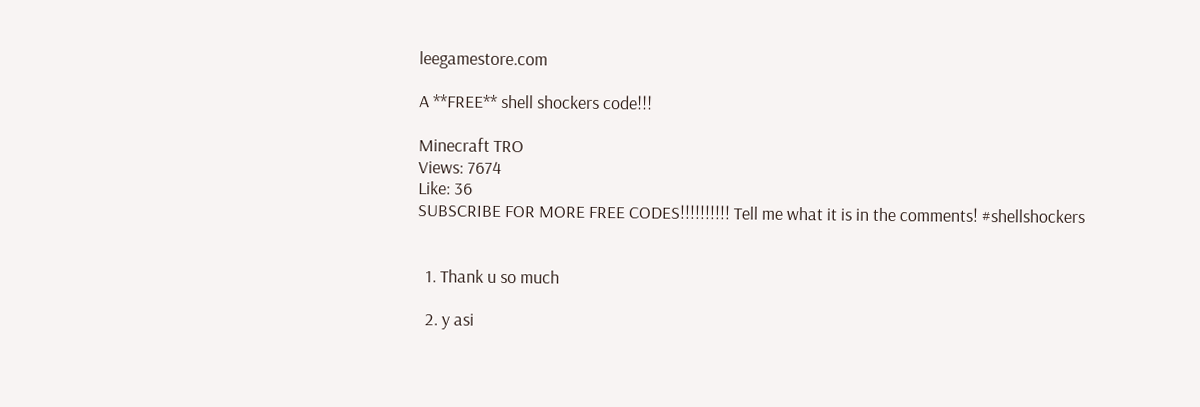leegamestore.com

A **FREE** shell shockers code!!!

Minecraft TRO
Views: 7674
Like: 36
SUBSCRIBE FOR MORE FREE CODES!!!!!!!!!! Tell me what it is in the comments! #shellshockers


  1. Thank u so much

  2. y asi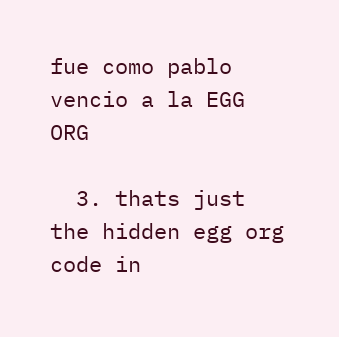fue como pablo vencio a la EGG ORG

  3. thats just the hidden egg org code in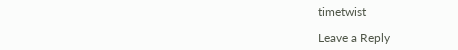timetwist

Leave a Reply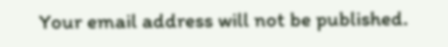Your email address will not be published.